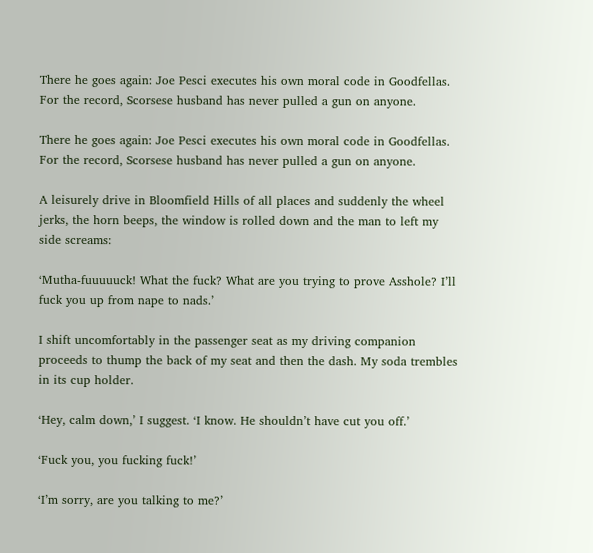There he goes again: Joe Pesci executes his own moral code in Goodfellas. For the record, Scorsese husband has never pulled a gun on anyone.

There he goes again: Joe Pesci executes his own moral code in Goodfellas. For the record, Scorsese husband has never pulled a gun on anyone.

A leisurely drive in Bloomfield Hills of all places and suddenly the wheel jerks, the horn beeps, the window is rolled down and the man to left my side screams:

‘Mutha-fuuuuuck! What the fuck? What are you trying to prove Asshole? I’ll fuck you up from nape to nads.’

I shift uncomfortably in the passenger seat as my driving companion proceeds to thump the back of my seat and then the dash. My soda trembles in its cup holder.

‘Hey, calm down,’ I suggest. ‘I know. He shouldn’t have cut you off.’

‘Fuck you, you fucking fuck!’

‘I’m sorry, are you talking to me?’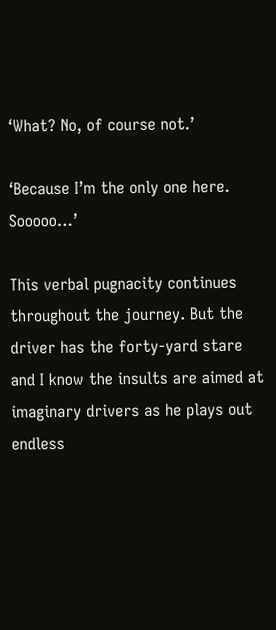‘What? No, of course not.’

‘Because I’m the only one here. Sooooo…’

This verbal pugnacity continues throughout the journey. But the driver has the forty-yard stare and I know the insults are aimed at imaginary drivers as he plays out endless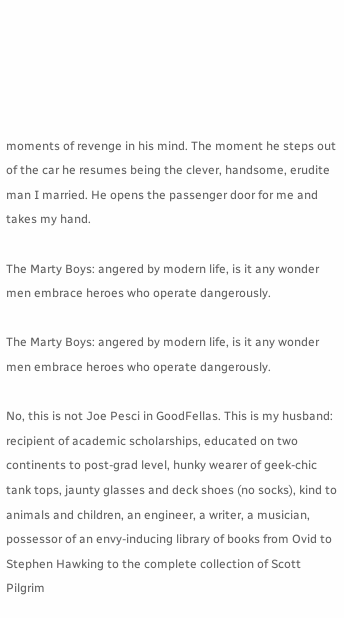moments of revenge in his mind. The moment he steps out of the car he resumes being the clever, handsome, erudite man I married. He opens the passenger door for me and takes my hand.

The Marty Boys: angered by modern life, is it any wonder men embrace heroes who operate dangerously.

The Marty Boys: angered by modern life, is it any wonder men embrace heroes who operate dangerously.

No, this is not Joe Pesci in GoodFellas. This is my husband: recipient of academic scholarships, educated on two continents to post-grad level, hunky wearer of geek-chic tank tops, jaunty glasses and deck shoes (no socks), kind to animals and children, an engineer, a writer, a musician, possessor of an envy-inducing library of books from Ovid to Stephen Hawking to the complete collection of Scott Pilgrim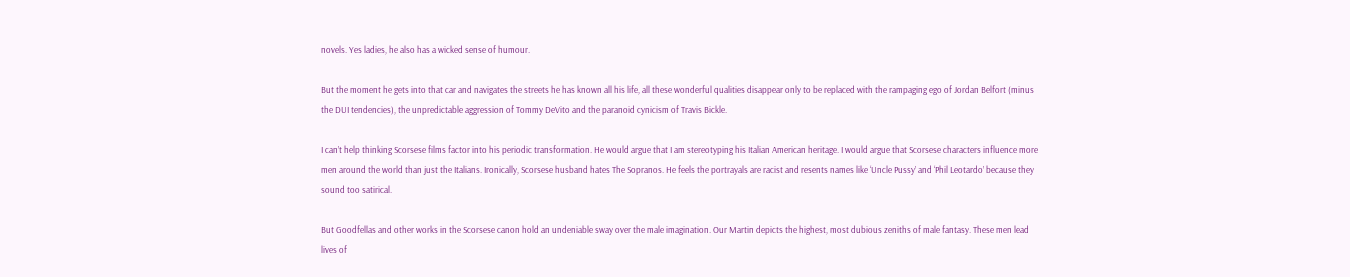novels. Yes ladies, he also has a wicked sense of humour.

But the moment he gets into that car and navigates the streets he has known all his life, all these wonderful qualities disappear only to be replaced with the rampaging ego of Jordan Belfort (minus the DUI tendencies), the unpredictable aggression of Tommy DeVito and the paranoid cynicism of Travis Bickle.

I can’t help thinking Scorsese films factor into his periodic transformation. He would argue that I am stereotyping his Italian American heritage. I would argue that Scorsese characters influence more men around the world than just the Italians. Ironically, Scorsese husband hates The Sopranos. He feels the portrayals are racist and resents names like ‘Uncle Pussy’ and ‘Phil Leotardo’ because they sound too satirical.

But Goodfellas and other works in the Scorsese canon hold an undeniable sway over the male imagination. Our Martin depicts the highest, most dubious zeniths of male fantasy. These men lead lives of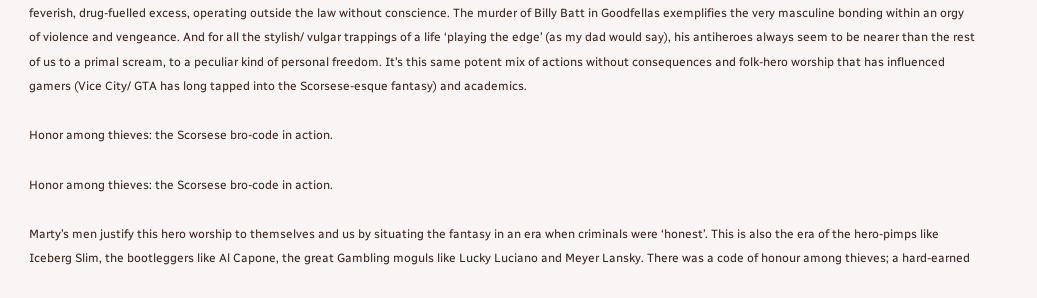feverish, drug-fuelled excess, operating outside the law without conscience. The murder of Billy Batt in Goodfellas exemplifies the very masculine bonding within an orgy of violence and vengeance. And for all the stylish/ vulgar trappings of a life ‘playing the edge’ (as my dad would say), his antiheroes always seem to be nearer than the rest of us to a primal scream, to a peculiar kind of personal freedom. It’s this same potent mix of actions without consequences and folk-hero worship that has influenced gamers (Vice City/ GTA has long tapped into the Scorsese-esque fantasy) and academics.

Honor among thieves: the Scorsese bro-code in action.

Honor among thieves: the Scorsese bro-code in action.

Marty’s men justify this hero worship to themselves and us by situating the fantasy in an era when criminals were ‘honest’. This is also the era of the hero-pimps like Iceberg Slim, the bootleggers like Al Capone, the great Gambling moguls like Lucky Luciano and Meyer Lansky. There was a code of honour among thieves; a hard-earned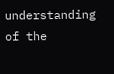understanding of the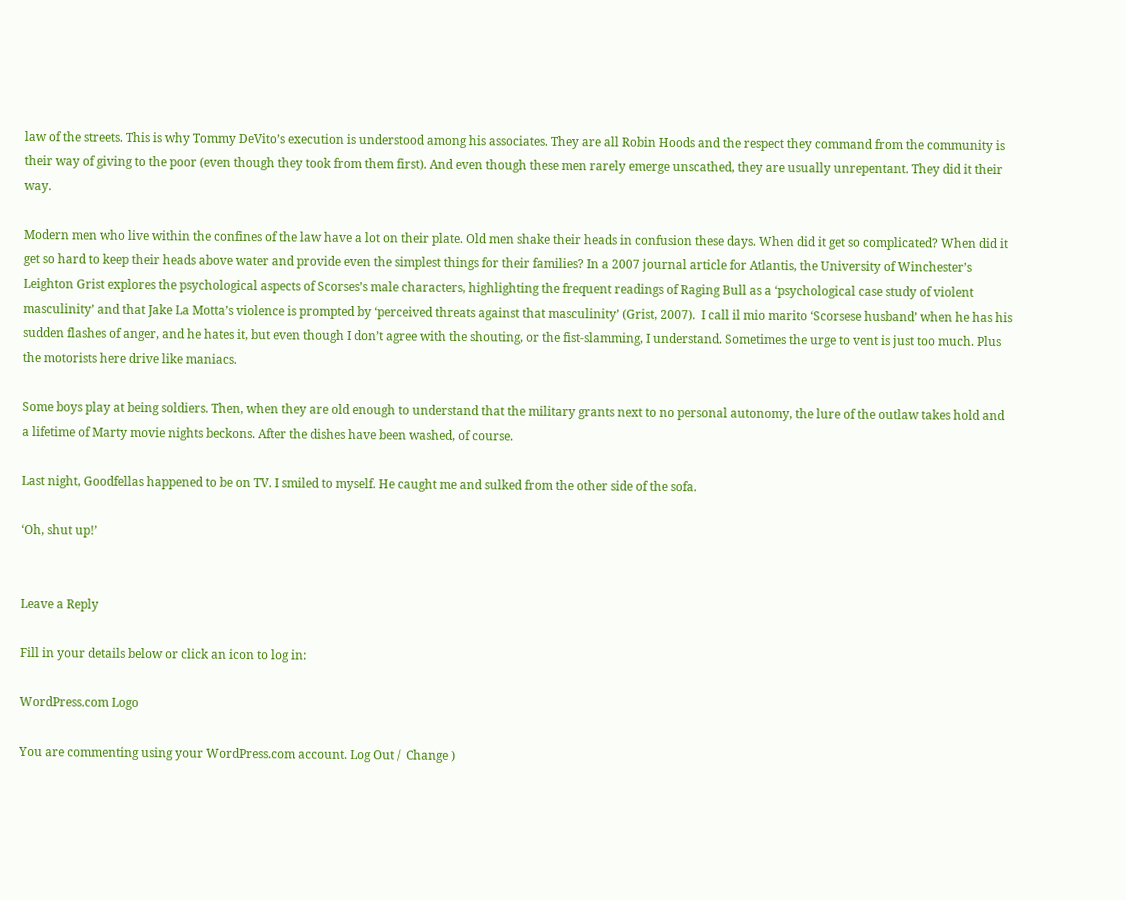law of the streets. This is why Tommy DeVito’s execution is understood among his associates. They are all Robin Hoods and the respect they command from the community is their way of giving to the poor (even though they took from them first). And even though these men rarely emerge unscathed, they are usually unrepentant. They did it their way.

Modern men who live within the confines of the law have a lot on their plate. Old men shake their heads in confusion these days. When did it get so complicated? When did it get so hard to keep their heads above water and provide even the simplest things for their families? In a 2007 journal article for Atlantis, the University of Winchester’s Leighton Grist explores the psychological aspects of Scorses’s male characters, highlighting the frequent readings of Raging Bull as a ‘psychological case study of violent masculinity’ and that Jake La Motta’s violence is prompted by ‘perceived threats against that masculinity’ (Grist, 2007).  I call il mio marito ‘Scorsese husband’ when he has his sudden flashes of anger, and he hates it, but even though I don’t agree with the shouting, or the fist-slamming, I understand. Sometimes the urge to vent is just too much. Plus the motorists here drive like maniacs.

Some boys play at being soldiers. Then, when they are old enough to understand that the military grants next to no personal autonomy, the lure of the outlaw takes hold and a lifetime of Marty movie nights beckons. After the dishes have been washed, of course.

Last night, Goodfellas happened to be on TV. I smiled to myself. He caught me and sulked from the other side of the sofa.

‘Oh, shut up!’


Leave a Reply

Fill in your details below or click an icon to log in:

WordPress.com Logo

You are commenting using your WordPress.com account. Log Out /  Change )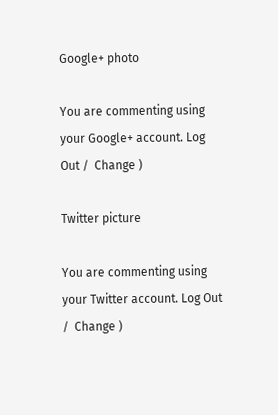Google+ photo

You are commenting using your Google+ account. Log Out /  Change )

Twitter picture

You are commenting using your Twitter account. Log Out /  Change )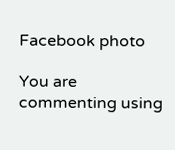Facebook photo

You are commenting using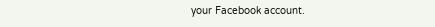your Facebook account.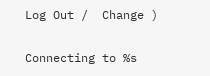Log Out /  Change )


Connecting to %s